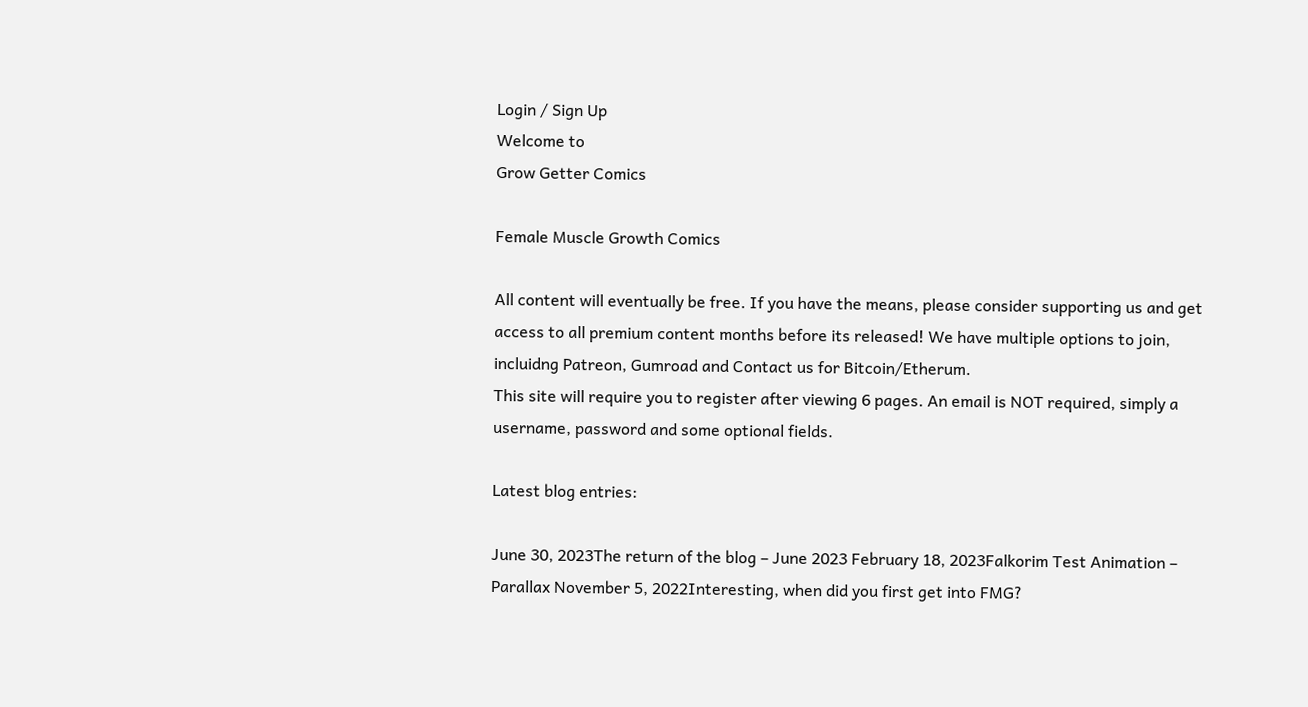Login / Sign Up
Welcome to
Grow Getter Comics

Female Muscle Growth Comics

All content will eventually be free. If you have the means, please consider supporting us and get access to all premium content months before its released! We have multiple options to join, incluidng Patreon, Gumroad and Contact us for Bitcoin/Etherum.
This site will require you to register after viewing 6 pages. An email is NOT required, simply a username, password and some optional fields.

Latest blog entries:

June 30, 2023The return of the blog – June 2023 February 18, 2023Falkorim Test Animation – Parallax November 5, 2022Interesting, when did you first get into FMG?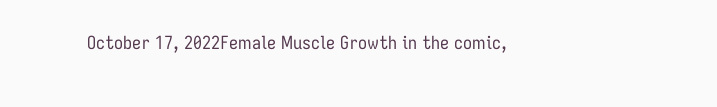October 17, 2022Female Muscle Growth in the comic,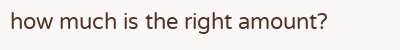how much is the right amount?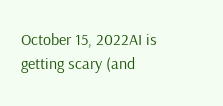October 15, 2022AI is getting scary (and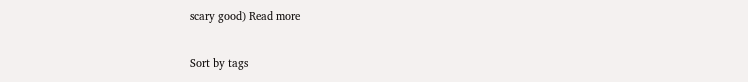scary good) Read more

Sort by tags